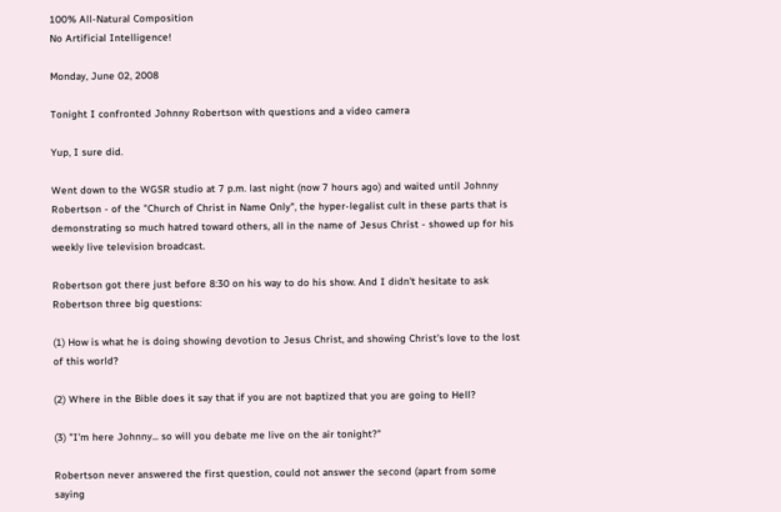100% All-Natural Composition
No Artificial Intelligence!

Monday, June 02, 2008

Tonight I confronted Johnny Robertson with questions and a video camera

Yup, I sure did.

Went down to the WGSR studio at 7 p.m. last night (now 7 hours ago) and waited until Johnny Robertson - of the "Church of Christ in Name Only", the hyper-legalist cult in these parts that is demonstrating so much hatred toward others, all in the name of Jesus Christ - showed up for his weekly live television broadcast.

Robertson got there just before 8:30 on his way to do his show. And I didn't hesitate to ask Robertson three big questions:

(1) How is what he is doing showing devotion to Jesus Christ, and showing Christ's love to the lost of this world?

(2) Where in the Bible does it say that if you are not baptized that you are going to Hell?

(3) "I'm here Johnny... so will you debate me live on the air tonight?"

Robertson never answered the first question, could not answer the second (apart from some saying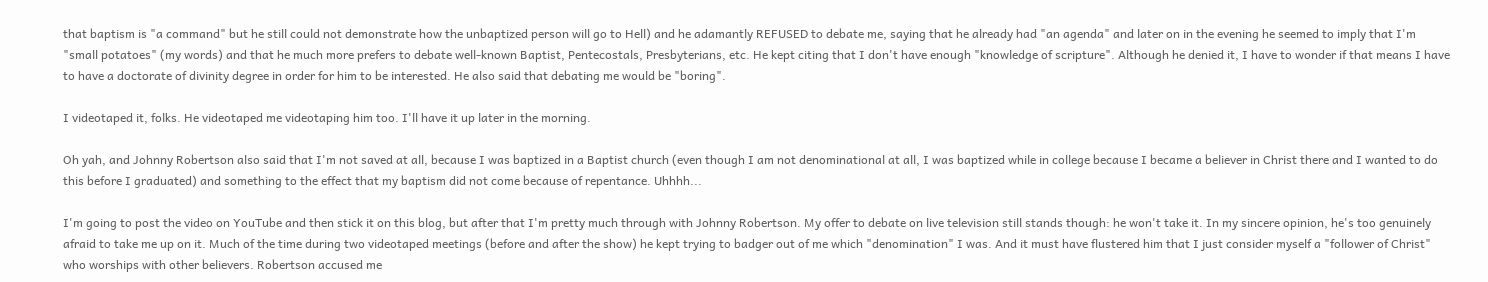that baptism is "a command" but he still could not demonstrate how the unbaptized person will go to Hell) and he adamantly REFUSED to debate me, saying that he already had "an agenda" and later on in the evening he seemed to imply that I'm "small potatoes" (my words) and that he much more prefers to debate well-known Baptist, Pentecostals, Presbyterians, etc. He kept citing that I don't have enough "knowledge of scripture". Although he denied it, I have to wonder if that means I have to have a doctorate of divinity degree in order for him to be interested. He also said that debating me would be "boring".

I videotaped it, folks. He videotaped me videotaping him too. I'll have it up later in the morning.

Oh yah, and Johnny Robertson also said that I'm not saved at all, because I was baptized in a Baptist church (even though I am not denominational at all, I was baptized while in college because I became a believer in Christ there and I wanted to do this before I graduated) and something to the effect that my baptism did not come because of repentance. Uhhhh...

I'm going to post the video on YouTube and then stick it on this blog, but after that I'm pretty much through with Johnny Robertson. My offer to debate on live television still stands though: he won't take it. In my sincere opinion, he's too genuinely afraid to take me up on it. Much of the time during two videotaped meetings (before and after the show) he kept trying to badger out of me which "denomination" I was. And it must have flustered him that I just consider myself a "follower of Christ" who worships with other believers. Robertson accused me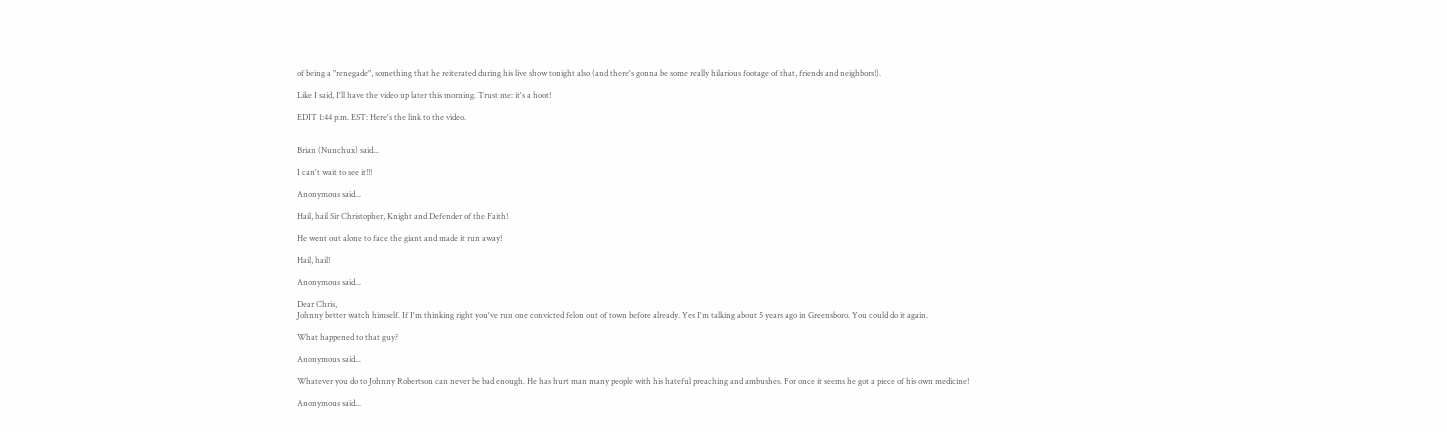of being a "renegade", something that he reiterated during his live show tonight also (and there's gonna be some really hilarious footage of that, friends and neighbors!).

Like I said, I'll have the video up later this morning. Trust me: it's a hoot!

EDIT 1:44 p.m. EST: Here's the link to the video.


Brian (Nunchux) said...

I can't wait to see it!!!

Anonymous said...

Hail, hail Sir Christopher, Knight and Defender of the Faith!

He went out alone to face the giant and made it run away!

Hail, hail!

Anonymous said...

Dear Chris,
Johnny better watch himself. If I'm thinking right you've run one convicted felon out of town before already. Yes I'm talking about 5 years ago in Greensboro. You could do it again.

What happened to that guy?

Anonymous said...

Whatever you do to Johnny Robertson can never be bad enough. He has hurt man many people with his hateful preaching and ambushes. For once it seems he got a piece of his own medicine!

Anonymous said...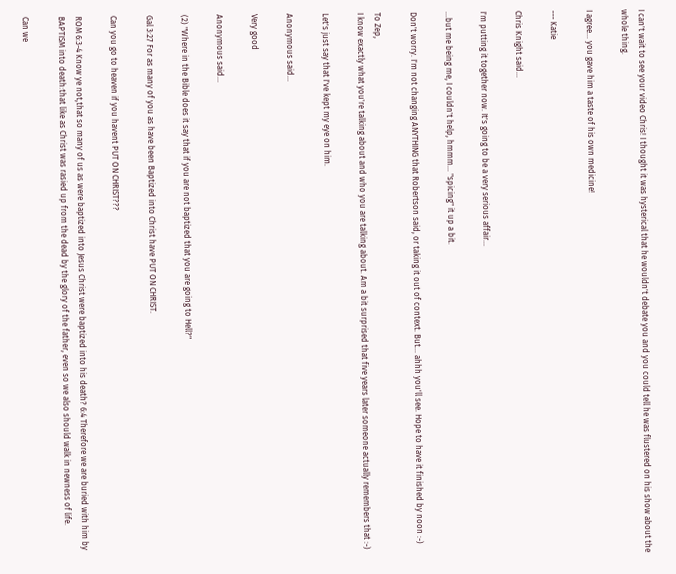I can't wait to see your video Chris! I thought it was hysterical that he wouldn't debate you and you could tell he was flustered on his show about the whole thing.

I agree... you gave him a taste of his own medicine!

--- Katie

Chris Knight said...

I'm putting it together now. It's going to be a very serious affair...

...but me being me, I couldn't help, hmmm... "spicing" it up a bit.

Don't worry. I'm not changing ANYTHING that Robertson said, or taking it out of context. But... ahhh you'll see. Hope to have it finished by noon :-)

To Zep,
I know exactly what you're talking about and who you are talking about. Am a bit surprised that five years later someone actually remembers that :-)

Let's just say that I've kept my eye on him.

Anonymous said...

Very good

Anonymous said...

(2) "Where in the Bible does it say that if you are not baptized that you are going to Hell?"

Gal 3:27 For as many of you as have been Baptized into Christ have PUT ON CHRIST.

Can you go to heaven if you havent PUT ON CHRIST???

ROM 6:3-4 Know ye not,that so many of us as were baptized into Jesus Christ were baptized into his death? 6:4 Therefore we are buried with him by BAPTISM into death:that like as Christ was rasied up from the dead by the glory of the father, even so we also should walk in newness of life.

Can we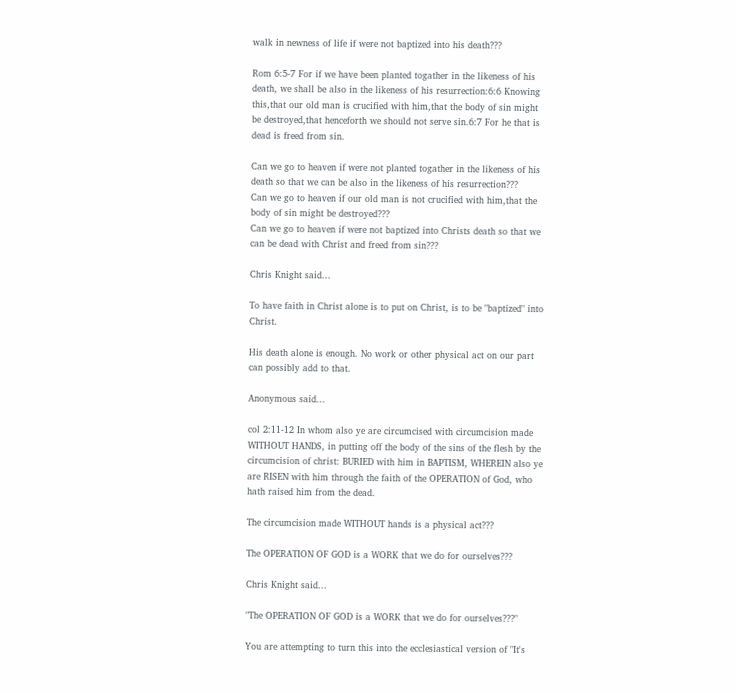walk in newness of life if were not baptized into his death???

Rom 6:5-7 For if we have been planted togather in the likeness of his death, we shall be also in the likeness of his resurrection:6:6 Knowing this,that our old man is crucified with him,that the body of sin might be destroyed,that henceforth we should not serve sin.6:7 For he that is dead is freed from sin.

Can we go to heaven if were not planted togather in the likeness of his death so that we can be also in the likeness of his resurrection???
Can we go to heaven if our old man is not crucified with him,that the body of sin might be destroyed???
Can we go to heaven if were not baptized into Christs death so that we can be dead with Christ and freed from sin???

Chris Knight said...

To have faith in Christ alone is to put on Christ, is to be "baptized" into Christ.

His death alone is enough. No work or other physical act on our part can possibly add to that.

Anonymous said...

col 2:11-12 In whom also ye are circumcised with circumcision made WITHOUT HANDS, in putting off the body of the sins of the flesh by the circumcision of christ: BURIED with him in BAPTISM, WHEREIN also ye are RISEN with him through the faith of the OPERATION of God, who hath raised him from the dead.

The circumcision made WITHOUT hands is a physical act???

The OPERATION OF GOD is a WORK that we do for ourselves???

Chris Knight said...

"The OPERATION OF GOD is a WORK that we do for ourselves???"

You are attempting to turn this into the ecclesiastical version of "It's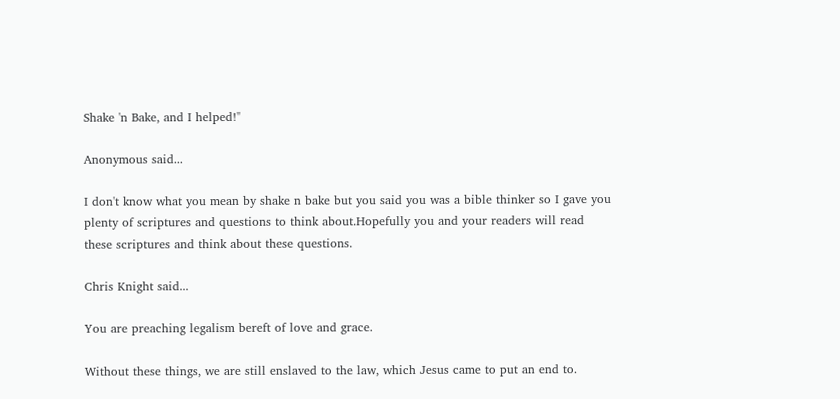Shake 'n Bake, and I helped!"

Anonymous said...

I don't know what you mean by shake n bake but you said you was a bible thinker so I gave you plenty of scriptures and questions to think about.Hopefully you and your readers will read these scriptures and think about these questions.

Chris Knight said...

You are preaching legalism bereft of love and grace.

Without these things, we are still enslaved to the law, which Jesus came to put an end to.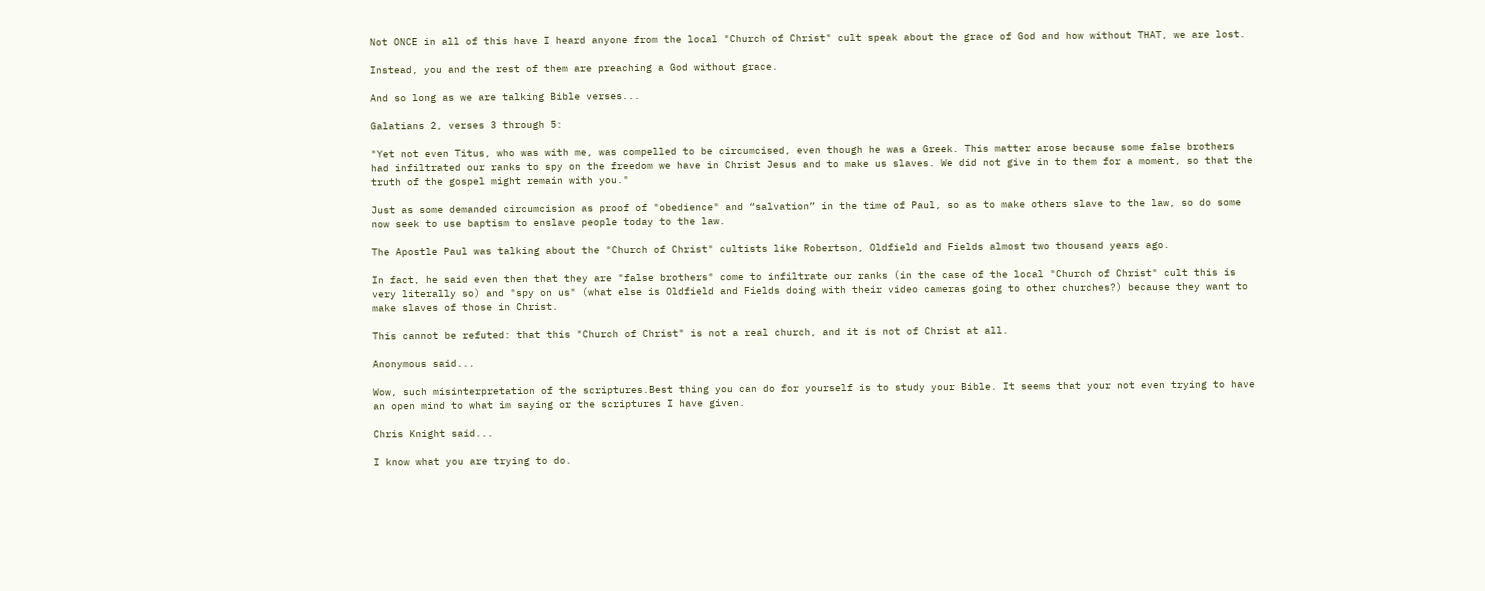Not ONCE in all of this have I heard anyone from the local "Church of Christ" cult speak about the grace of God and how without THAT, we are lost.

Instead, you and the rest of them are preaching a God without grace.

And so long as we are talking Bible verses...

Galatians 2, verses 3 through 5:

"Yet not even Titus, who was with me, was compelled to be circumcised, even though he was a Greek. This matter arose because some false brothers had infiltrated our ranks to spy on the freedom we have in Christ Jesus and to make us slaves. We did not give in to them for a moment, so that the truth of the gospel might remain with you."

Just as some demanded circumcision as proof of "obedience" and “salvation” in the time of Paul, so as to make others slave to the law, so do some now seek to use baptism to enslave people today to the law.

The Apostle Paul was talking about the "Church of Christ" cultists like Robertson, Oldfield and Fields almost two thousand years ago.

In fact, he said even then that they are "false brothers" come to infiltrate our ranks (in the case of the local "Church of Christ" cult this is very literally so) and "spy on us" (what else is Oldfield and Fields doing with their video cameras going to other churches?) because they want to make slaves of those in Christ.

This cannot be refuted: that this "Church of Christ" is not a real church, and it is not of Christ at all.

Anonymous said...

Wow, such misinterpretation of the scriptures.Best thing you can do for yourself is to study your Bible. It seems that your not even trying to have an open mind to what im saying or the scriptures I have given.

Chris Knight said...

I know what you are trying to do.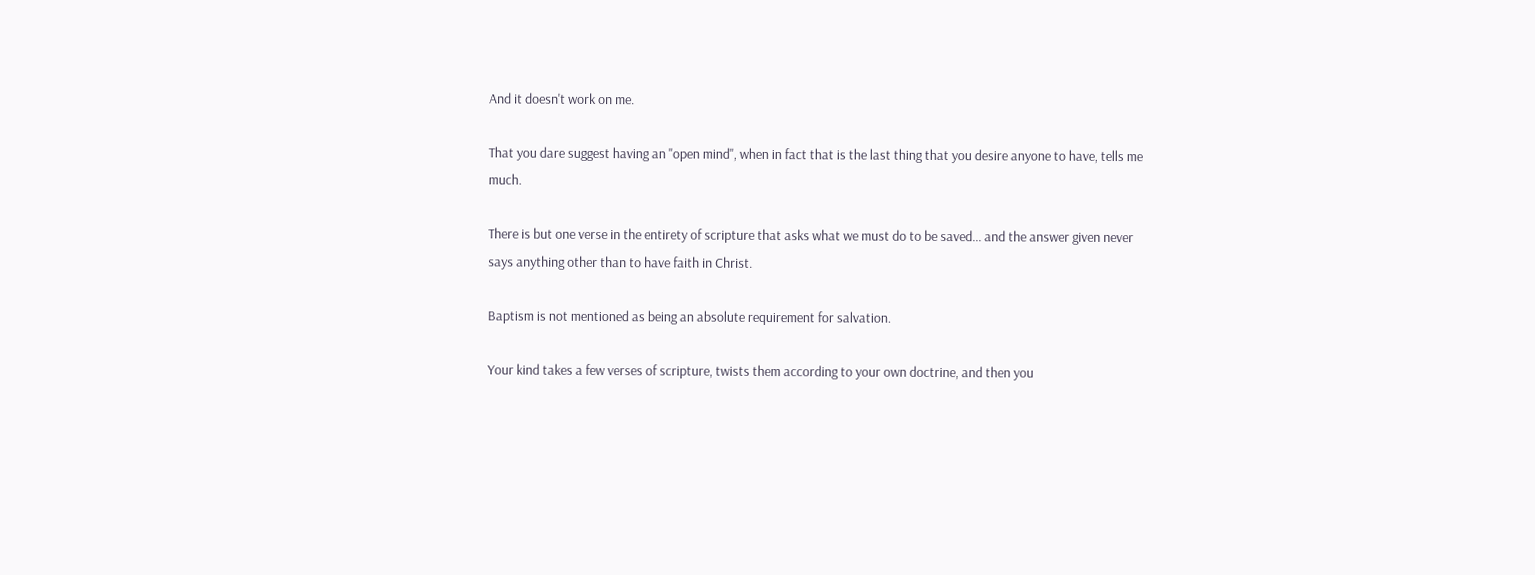And it doesn't work on me.

That you dare suggest having an "open mind", when in fact that is the last thing that you desire anyone to have, tells me much.

There is but one verse in the entirety of scripture that asks what we must do to be saved... and the answer given never says anything other than to have faith in Christ.

Baptism is not mentioned as being an absolute requirement for salvation.

Your kind takes a few verses of scripture, twists them according to your own doctrine, and then you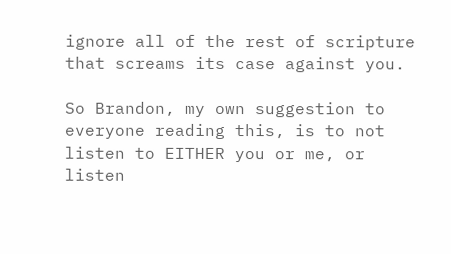ignore all of the rest of scripture that screams its case against you.

So Brandon, my own suggestion to everyone reading this, is to not listen to EITHER you or me, or listen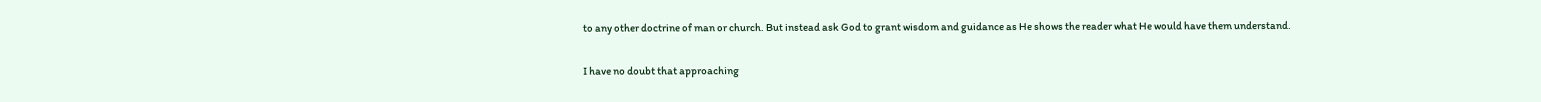to any other doctrine of man or church. But instead ask God to grant wisdom and guidance as He shows the reader what He would have them understand.

I have no doubt that approaching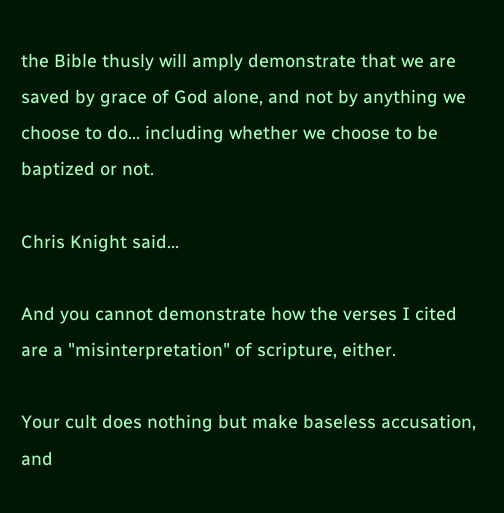the Bible thusly will amply demonstrate that we are saved by grace of God alone, and not by anything we choose to do... including whether we choose to be baptized or not.

Chris Knight said...

And you cannot demonstrate how the verses I cited are a "misinterpretation" of scripture, either.

Your cult does nothing but make baseless accusation, and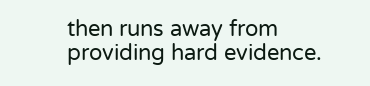then runs away from providing hard evidence.